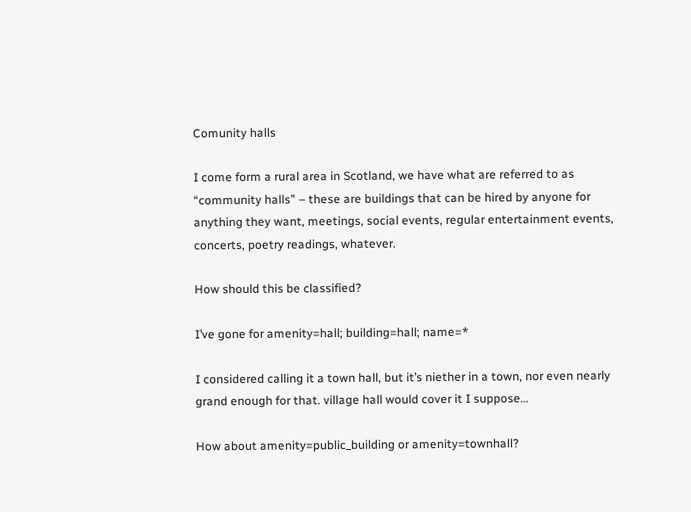Comunity halls

I come form a rural area in Scotland, we have what are referred to as “community halls” – these are buildings that can be hired by anyone for anything they want, meetings, social events, regular entertainment events, concerts, poetry readings, whatever.

How should this be classified?

I’ve gone for amenity=hall; building=hall; name=*

I considered calling it a town hall, but it’s niether in a town, nor even nearly grand enough for that. village hall would cover it I suppose…

How about amenity=public_building or amenity=townhall?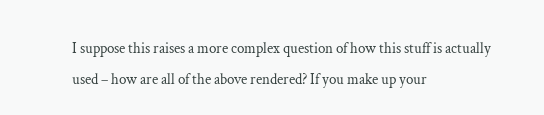I suppose this raises a more complex question of how this stuff is actually used – how are all of the above rendered? If you make up your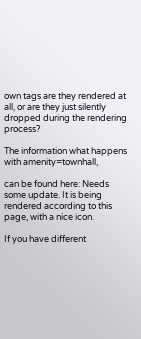own tags are they rendered at all, or are they just silently dropped during the rendering process?

The information what happens with amenity=townhall,

can be found here: Needs some update. It is being rendered according to this page, with a nice icon.

If you have different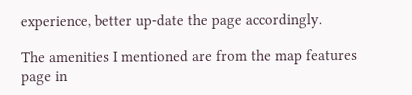experience, better up-date the page accordingly.

The amenities I mentioned are from the map features page in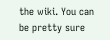the wiki. You can be pretty sure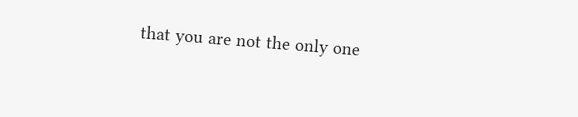that you are not the only one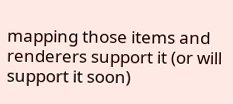mapping those items and renderers support it (or will support it soon)